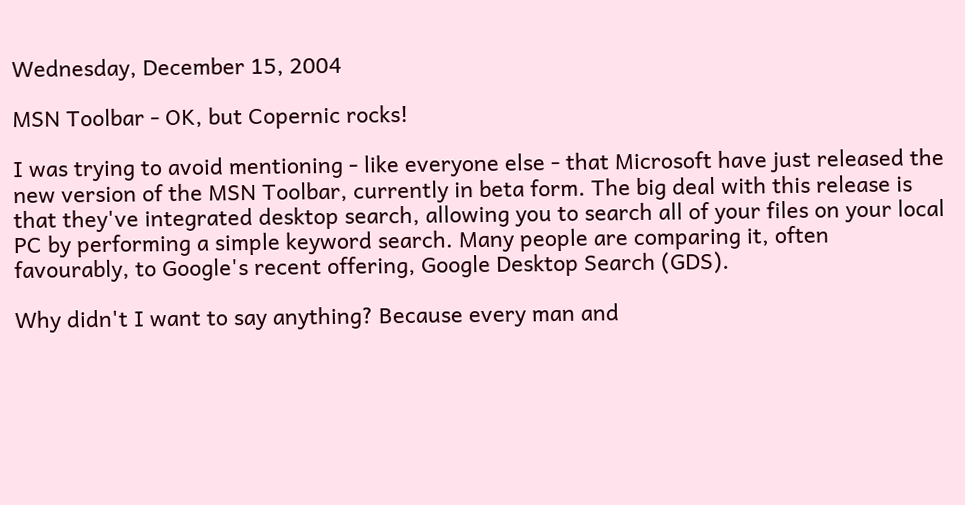Wednesday, December 15, 2004

MSN Toolbar - OK, but Copernic rocks!

I was trying to avoid mentioning - like everyone else - that Microsoft have just released the new version of the MSN Toolbar, currently in beta form. The big deal with this release is that they've integrated desktop search, allowing you to search all of your files on your local PC by performing a simple keyword search. Many people are comparing it, often favourably, to Google's recent offering, Google Desktop Search (GDS).

Why didn't I want to say anything? Because every man and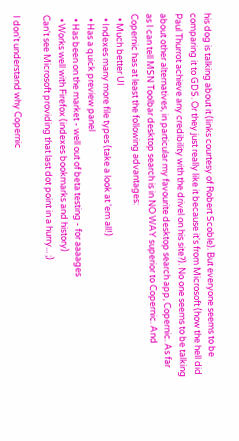his dog is talking about it (links courtesy of Robert Scoble). But everyone seems to be comparing it to GDS. Or they just really like it because it's from Microsoft (how the hell did Paul Thurrot achieve any credibility with the drivel on his site?). No one seems to be talking about other alternatives, in particular my favourite desktop search app, Copernic. As far as I can tell MSN Toolbar desktop search is in NO WAY superior to Copernic. And Copernic has at least the following advantages:
  • Much better UI
  • Indexes many more file types (take a look at 'em all!)
  • Has a quick preview panel
  • Has been on the market - well out of beta testing - for aaaages
  • Works well with Firefox (indexes bookmarks and history)
Can't see Microsoft providing that last dot point in a hurry... ;)

I don't understand why Copernic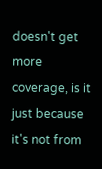doesn't get more coverage, is it just because it's not from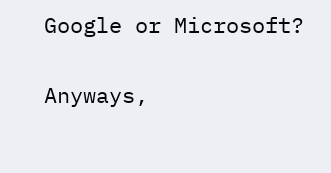Google or Microsoft?

Anyways,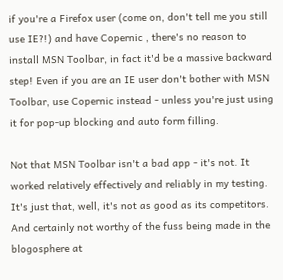if you're a Firefox user (come on, don't tell me you still use IE?!) and have Copernic , there's no reason to install MSN Toolbar, in fact it'd be a massive backward step! Even if you are an IE user don't bother with MSN Toolbar, use Copernic instead - unless you're just using it for pop-up blocking and auto form filling.

Not that MSN Toolbar isn't a bad app - it's not. It worked relatively effectively and reliably in my testing. It's just that, well, it's not as good as its competitors. And certainly not worthy of the fuss being made in the blogosphere at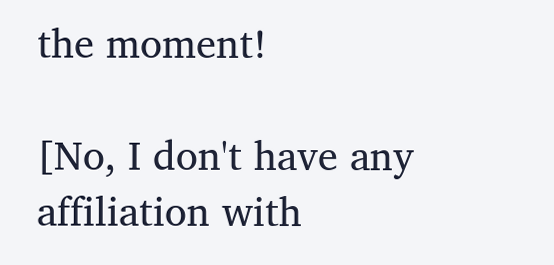the moment!

[No, I don't have any affiliation with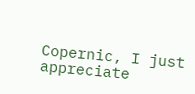Copernic, I just appreciate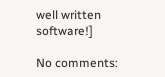well written software!]

No comments: